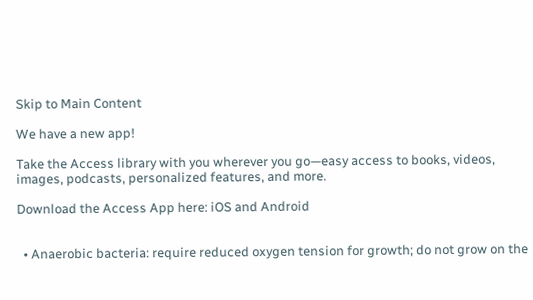Skip to Main Content

We have a new app!

Take the Access library with you wherever you go—easy access to books, videos, images, podcasts, personalized features, and more.

Download the Access App here: iOS and Android


  • Anaerobic bacteria: require reduced oxygen tension for growth; do not grow on the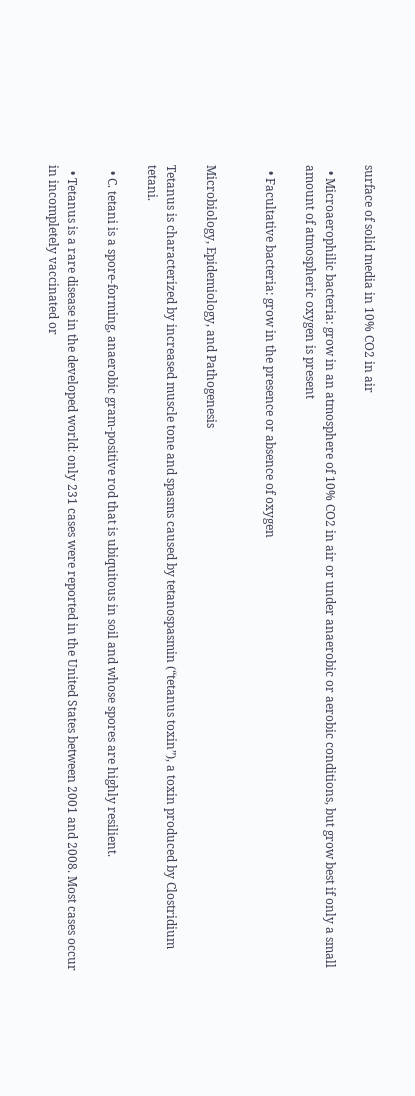surface of solid media in 10% CO2 in air

  • Microaerophilic bacteria: grow in an atmosphere of 10% CO2 in air or under anaerobic or aerobic conditions, but grow best if only a small amount of atmospheric oxygen is present

  • Facultative bacteria: grow in the presence or absence of oxygen


Microbiology, Epidemiology, and Pathogenesis

Tetanus is characterized by increased muscle tone and spasms caused by tetanospasmin (“tetanus toxin”), a toxin produced by Clostridium tetani.

  • C. tetani is a spore-forming, anaerobic gram-positive rod that is ubiquitous in soil and whose spores are highly resilient.

  • Tetanus is a rare disease in the developed world: only 231 cases were reported in the United States between 2001 and 2008. Most cases occur in incompletely vaccinated or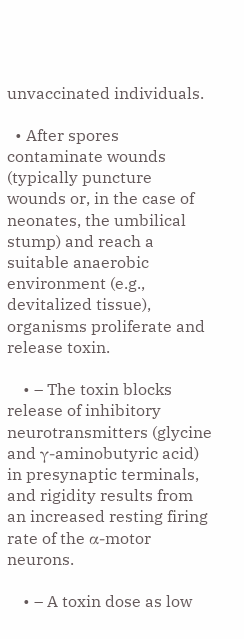unvaccinated individuals.

  • After spores contaminate wounds (typically puncture wounds or, in the case of neonates, the umbilical stump) and reach a suitable anaerobic environment (e.g., devitalized tissue), organisms proliferate and release toxin.

    • – The toxin blocks release of inhibitory neurotransmitters (glycine and γ-aminobutyric acid) in presynaptic terminals, and rigidity results from an increased resting firing rate of the α-motor neurons.

    • – A toxin dose as low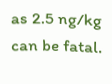as 2.5 ng/kg can be fatal.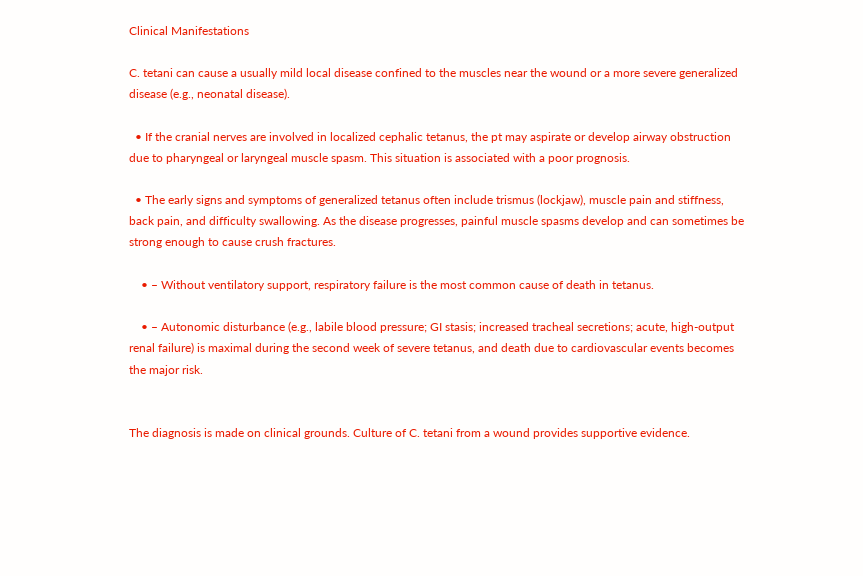Clinical Manifestations

C. tetani can cause a usually mild local disease confined to the muscles near the wound or a more severe generalized disease (e.g., neonatal disease).

  • If the cranial nerves are involved in localized cephalic tetanus, the pt may aspirate or develop airway obstruction due to pharyngeal or laryngeal muscle spasm. This situation is associated with a poor prognosis.

  • The early signs and symptoms of generalized tetanus often include trismus (lockjaw), muscle pain and stiffness, back pain, and difficulty swallowing. As the disease progresses, painful muscle spasms develop and can sometimes be strong enough to cause crush fractures.

    • – Without ventilatory support, respiratory failure is the most common cause of death in tetanus.

    • – Autonomic disturbance (e.g., labile blood pressure; GI stasis; increased tracheal secretions; acute, high-output renal failure) is maximal during the second week of severe tetanus, and death due to cardiovascular events becomes the major risk.


The diagnosis is made on clinical grounds. Culture of C. tetani from a wound provides supportive evidence.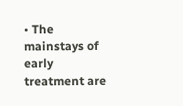• The mainstays of early treatment are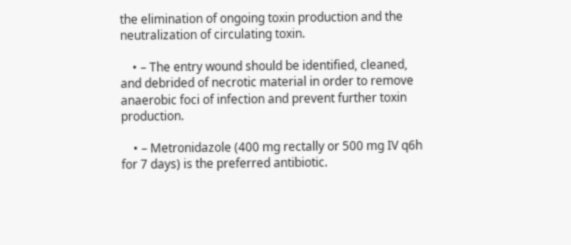the elimination of ongoing toxin production and the neutralization of circulating toxin.

    • – The entry wound should be identified, cleaned, and debrided of necrotic material in order to remove anaerobic foci of infection and prevent further toxin production.

    • – Metronidazole (400 mg rectally or 500 mg IV q6h for 7 days) is the preferred antibiotic.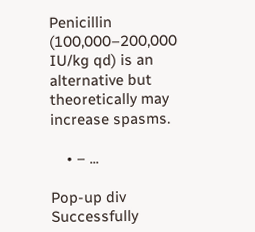Penicillin (100,000–200,000 IU/kg qd) is an alternative but theoretically may increase spasms.

    • – ...

Pop-up div Successfully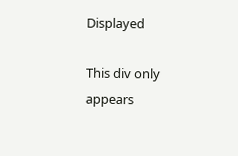Displayed

This div only appears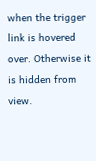when the trigger link is hovered over. Otherwise it is hidden from view.